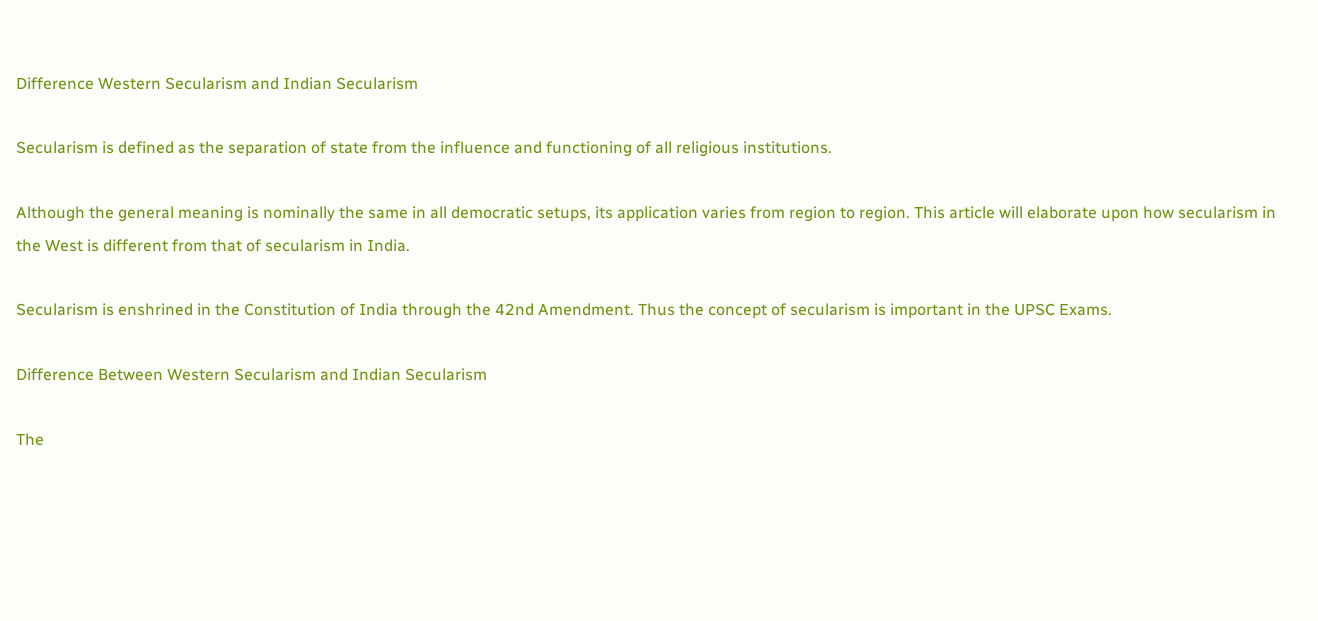Difference Western Secularism and Indian Secularism

Secularism is defined as the separation of state from the influence and functioning of all religious institutions.

Although the general meaning is nominally the same in all democratic setups, its application varies from region to region. This article will elaborate upon how secularism in the West is different from that of secularism in India.

Secularism is enshrined in the Constitution of India through the 42nd Amendment. Thus the concept of secularism is important in the UPSC Exams.

Difference Between Western Secularism and Indian Secularism

The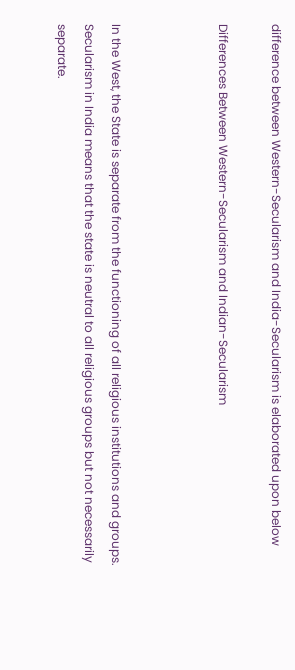difference between Western-Secularism and India-Secularism is elaborated upon below

Differences Between Western-Secularism and Indian-Secularism



In the West, the State is separate from the functioning of all religious institutions and groups.  Secularism in India means that the state is neutral to all religious groups but not necessarily separate.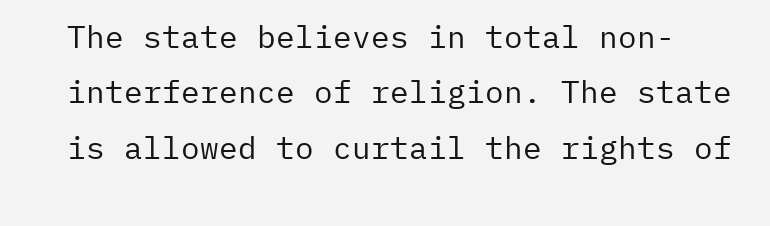The state believes in total non-interference of religion. The state is allowed to curtail the rights of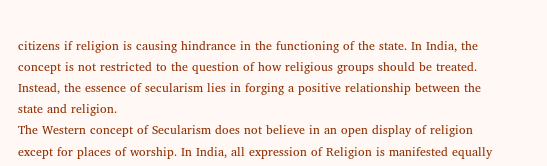citizens if religion is causing hindrance in the functioning of the state. In India, the concept is not restricted to the question of how religious groups should be treated. Instead, the essence of secularism lies in forging a positive relationship between the state and religion.
The Western concept of Secularism does not believe in an open display of religion except for places of worship. In India, all expression of Religion is manifested equally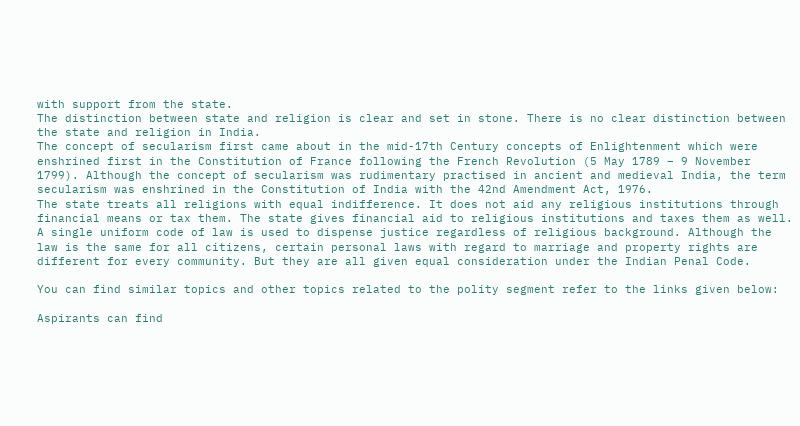with support from the state.
The distinction between state and religion is clear and set in stone. There is no clear distinction between the state and religion in India.
The concept of secularism first came about in the mid-17th Century concepts of Enlightenment which were enshrined first in the Constitution of France following the French Revolution (5 May 1789 – 9 November 1799). Although the concept of secularism was rudimentary practised in ancient and medieval India, the term secularism was enshrined in the Constitution of India with the 42nd Amendment Act, 1976.
The state treats all religions with equal indifference. It does not aid any religious institutions through financial means or tax them. The state gives financial aid to religious institutions and taxes them as well.
A single uniform code of law is used to dispense justice regardless of religious background. Although the law is the same for all citizens, certain personal laws with regard to marriage and property rights are different for every community. But they are all given equal consideration under the Indian Penal Code.

You can find similar topics and other topics related to the polity segment refer to the links given below:

Aspirants can find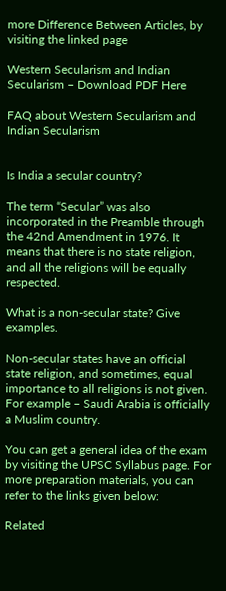more Difference Between Articles, by visiting the linked page

Western Secularism and Indian Secularism – Download PDF Here

FAQ about Western Secularism and Indian Secularism


Is India a secular country?

The term “Secular” was also incorporated in the Preamble through the 42nd Amendment in 1976. It means that there is no state religion, and all the religions will be equally respected.

What is a non-secular state? Give examples.

Non-secular states have an official state religion, and sometimes, equal importance to all religions is not given. For example – Saudi Arabia is officially a Muslim country.

You can get a general idea of the exam by visiting the UPSC Syllabus page. For more preparation materials, you can refer to the links given below:

Related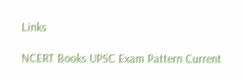Links

NCERT Books UPSC Exam Pattern Current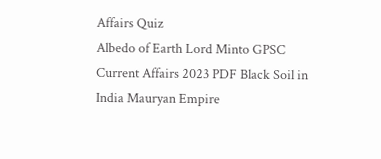Affairs Quiz
Albedo of Earth Lord Minto GPSC
Current Affairs 2023 PDF Black Soil in India Mauryan Empire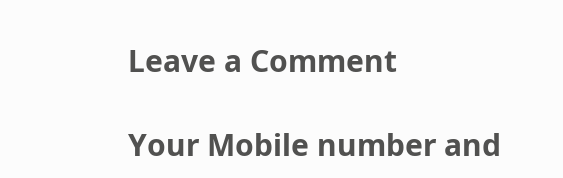Leave a Comment

Your Mobile number and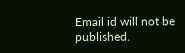Email id will not be published.